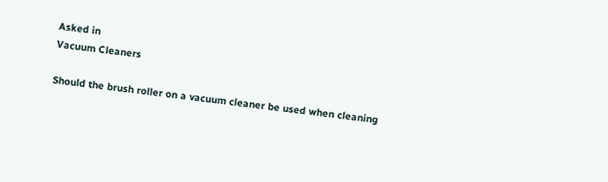Asked in
Vacuum Cleaners

Should the brush roller on a vacuum cleaner be used when cleaning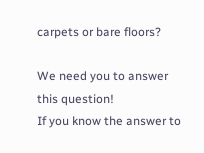carpets or bare floors?

We need you to answer this question!
If you know the answer to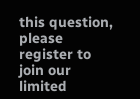this question, please register to join our limited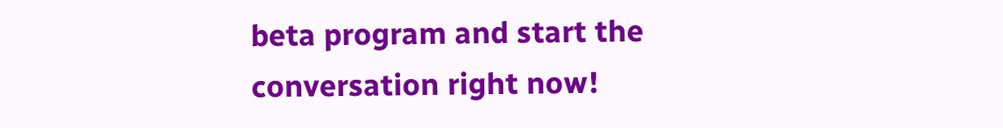beta program and start the conversation right now!